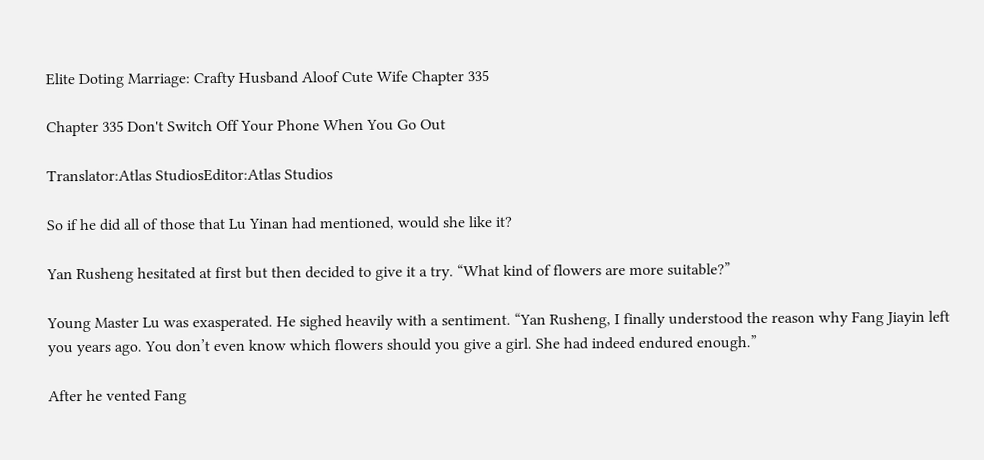Elite Doting Marriage: Crafty Husband Aloof Cute Wife Chapter 335

Chapter 335 Don't Switch Off Your Phone When You Go Out

Translator:Atlas StudiosEditor:Atlas Studios

So if he did all of those that Lu Yinan had mentioned, would she like it?

Yan Rusheng hesitated at first but then decided to give it a try. “What kind of flowers are more suitable?”

Young Master Lu was exasperated. He sighed heavily with a sentiment. “Yan Rusheng, I finally understood the reason why Fang Jiayin left you years ago. You don’t even know which flowers should you give a girl. She had indeed endured enough.”

After he vented Fang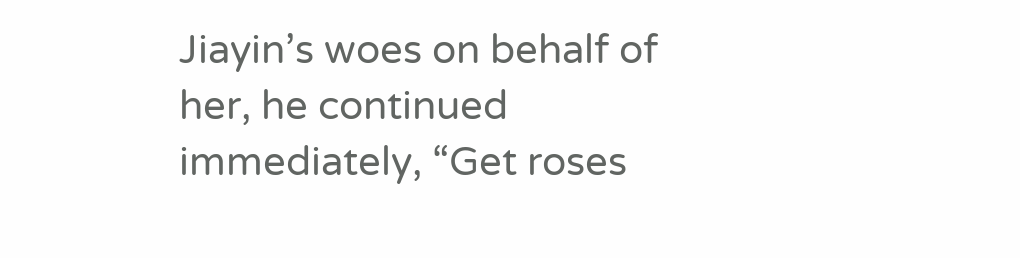Jiayin’s woes on behalf of her, he continued immediately, “Get roses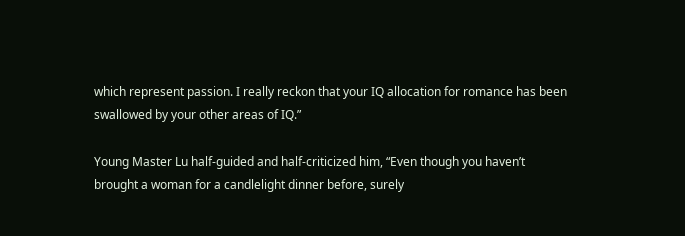which represent passion. I really reckon that your IQ allocation for romance has been swallowed by your other areas of IQ.”

Young Master Lu half-guided and half-criticized him, “Even though you haven’t brought a woman for a candlelight dinner before, surely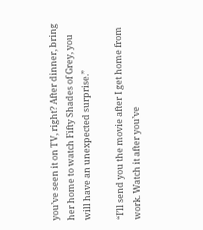you’ve seen it on TV, right? After dinner, bring her home to watch Fifty Shades of Grey, you will have an unexpected surprise.”

“I’ll send you the movie after I get home from work. Watch it after you’ve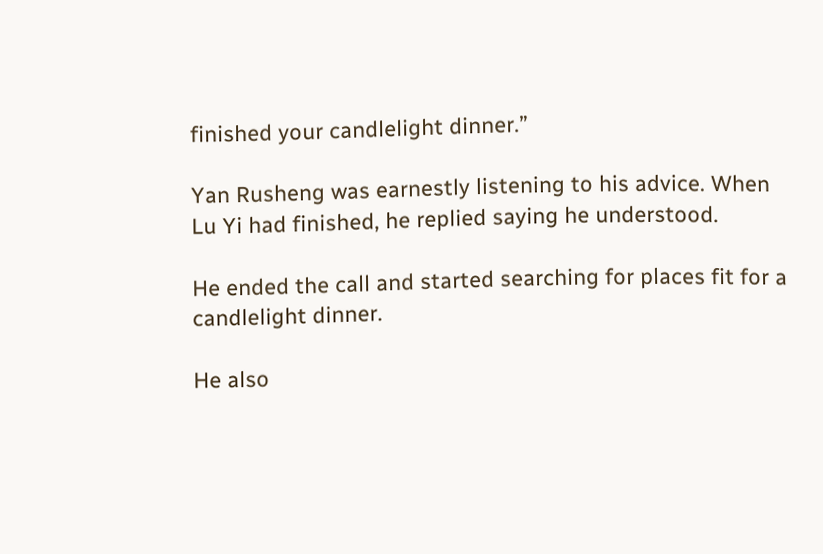finished your candlelight dinner.”

Yan Rusheng was earnestly listening to his advice. When Lu Yi had finished, he replied saying he understood.

He ended the call and started searching for places fit for a candlelight dinner.

He also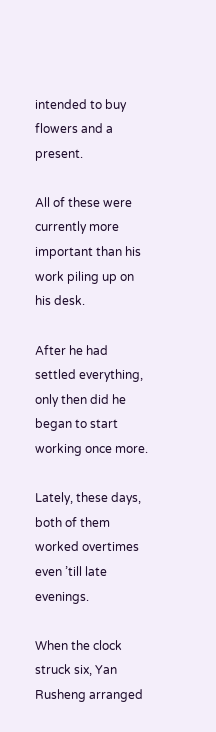intended to buy flowers and a present.

All of these were currently more important than his work piling up on his desk.

After he had settled everything, only then did he began to start working once more.

Lately, these days, both of them worked overtimes even ’till late evenings.

When the clock struck six, Yan Rusheng arranged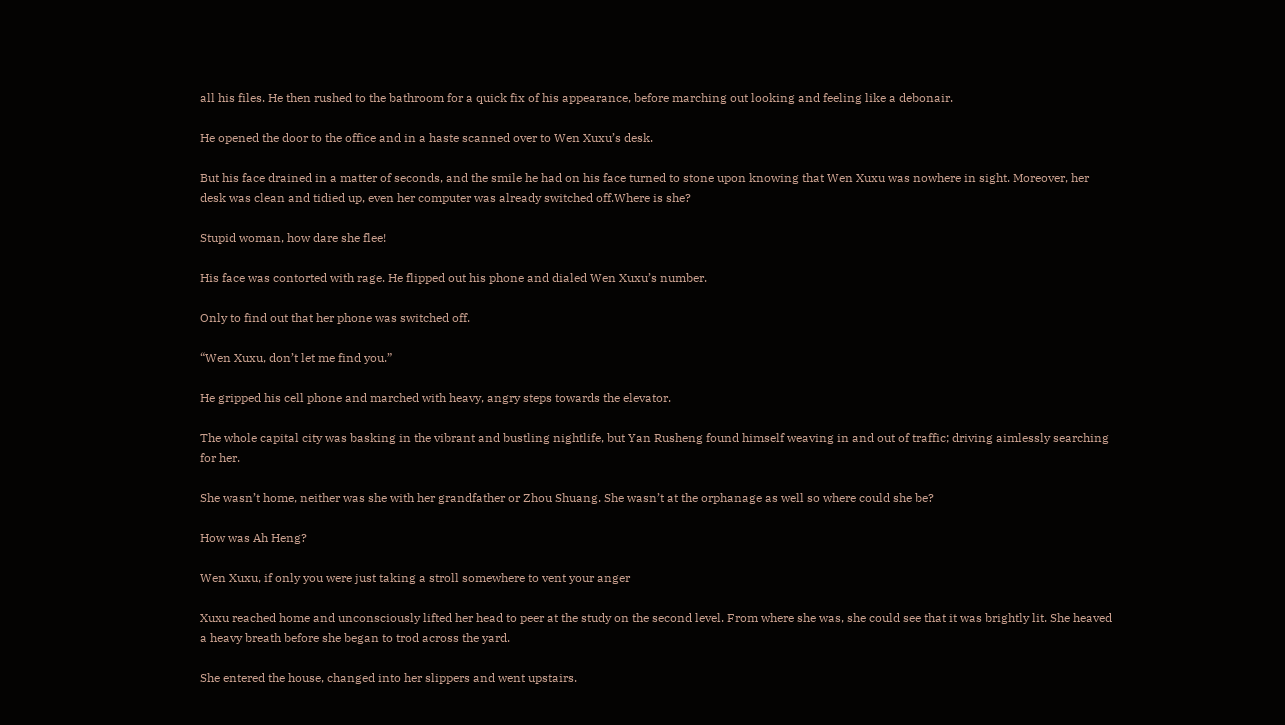all his files. He then rushed to the bathroom for a quick fix of his appearance, before marching out looking and feeling like a debonair.

He opened the door to the office and in a haste scanned over to Wen Xuxu’s desk.

But his face drained in a matter of seconds, and the smile he had on his face turned to stone upon knowing that Wen Xuxu was nowhere in sight. Moreover, her desk was clean and tidied up, even her computer was already switched off.Where is she?

Stupid woman, how dare she flee!

His face was contorted with rage. He flipped out his phone and dialed Wen Xuxu’s number.

Only to find out that her phone was switched off.

“Wen Xuxu, don’t let me find you.”

He gripped his cell phone and marched with heavy, angry steps towards the elevator.

The whole capital city was basking in the vibrant and bustling nightlife, but Yan Rusheng found himself weaving in and out of traffic; driving aimlessly searching for her.

She wasn’t home, neither was she with her grandfather or Zhou Shuang. She wasn’t at the orphanage as well so where could she be?

How was Ah Heng?

Wen Xuxu, if only you were just taking a stroll somewhere to vent your anger

Xuxu reached home and unconsciously lifted her head to peer at the study on the second level. From where she was, she could see that it was brightly lit. She heaved a heavy breath before she began to trod across the yard.

She entered the house, changed into her slippers and went upstairs.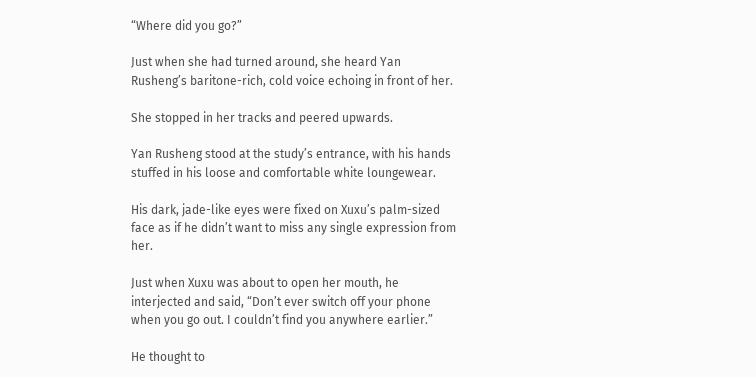“Where did you go?”

Just when she had turned around, she heard Yan Rusheng’s baritone-rich, cold voice echoing in front of her.

She stopped in her tracks and peered upwards.

Yan Rusheng stood at the study’s entrance, with his hands stuffed in his loose and comfortable white loungewear.

His dark, jade-like eyes were fixed on Xuxu’s palm-sized face as if he didn’t want to miss any single expression from her.

Just when Xuxu was about to open her mouth, he interjected and said, “Don’t ever switch off your phone when you go out. I couldn’t find you anywhere earlier.”

He thought to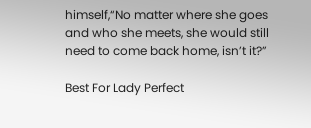himself,“No matter where she goes and who she meets, she would still need to come back home, isn’t it?”

Best For Lady Perfect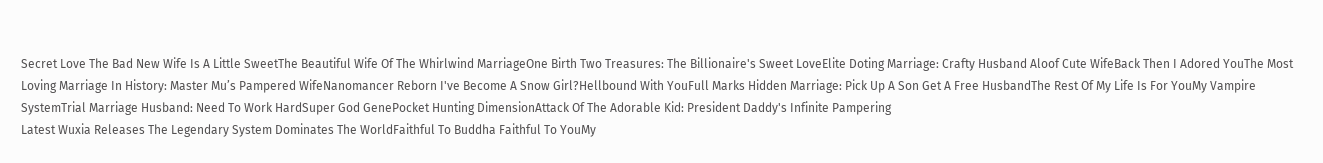Secret Love The Bad New Wife Is A Little SweetThe Beautiful Wife Of The Whirlwind MarriageOne Birth Two Treasures: The Billionaire's Sweet LoveElite Doting Marriage: Crafty Husband Aloof Cute WifeBack Then I Adored YouThe Most Loving Marriage In History: Master Mu’s Pampered WifeNanomancer Reborn I've Become A Snow Girl?Hellbound With YouFull Marks Hidden Marriage: Pick Up A Son Get A Free HusbandThe Rest Of My Life Is For YouMy Vampire SystemTrial Marriage Husband: Need To Work HardSuper God GenePocket Hunting DimensionAttack Of The Adorable Kid: President Daddy's Infinite Pampering
Latest Wuxia Releases The Legendary System Dominates The WorldFaithful To Buddha Faithful To YouMy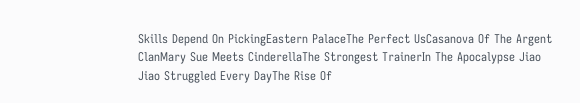Skills Depend On PickingEastern PalaceThe Perfect UsCasanova Of The Argent ClanMary Sue Meets CinderellaThe Strongest TrainerIn The Apocalypse Jiao Jiao Struggled Every DayThe Rise Of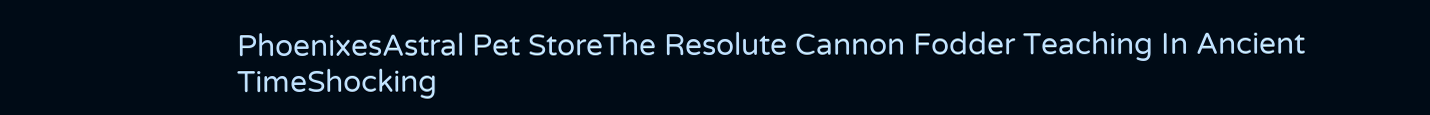PhoenixesAstral Pet StoreThe Resolute Cannon Fodder Teaching In Ancient TimeShocking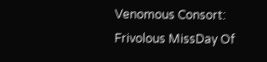Venomous Consort: Frivolous MissDay Of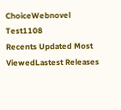ChoiceWebnovel Test1108
Recents Updated Most ViewedLastest Releases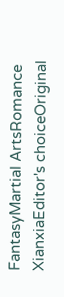FantasyMartial ArtsRomance
XianxiaEditor's choiceOriginal